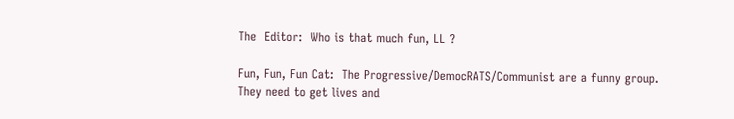The  Editor:  Who is that much fun, LL ?

Fun, Fun, Fun Cat:  The Progressive/DemocRATS/Communist are a funny group.  They need to get lives and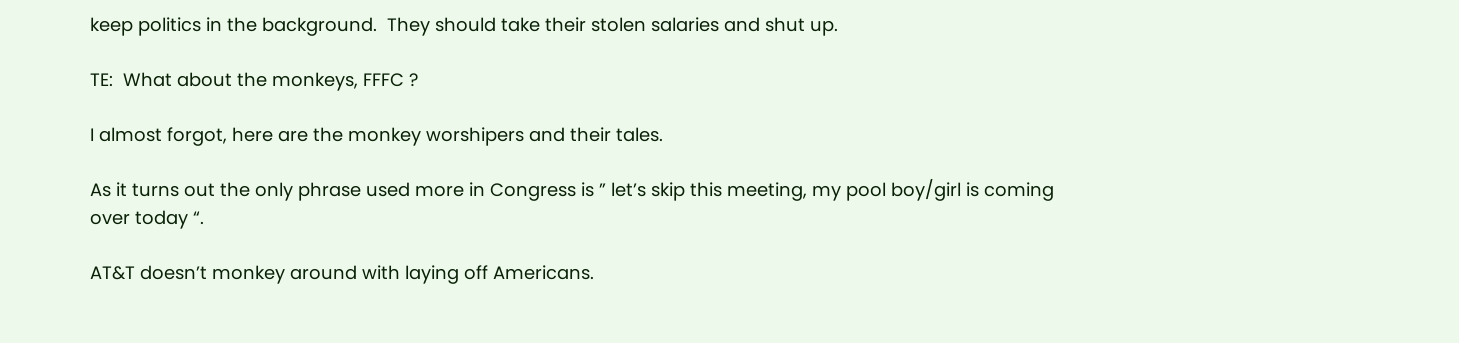keep politics in the background.  They should take their stolen salaries and shut up.

TE:  What about the monkeys, FFFC ?

I almost forgot, here are the monkey worshipers and their tales.

As it turns out the only phrase used more in Congress is ” let’s skip this meeting, my pool boy/girl is coming over today “.

AT&T doesn’t monkey around with laying off Americans.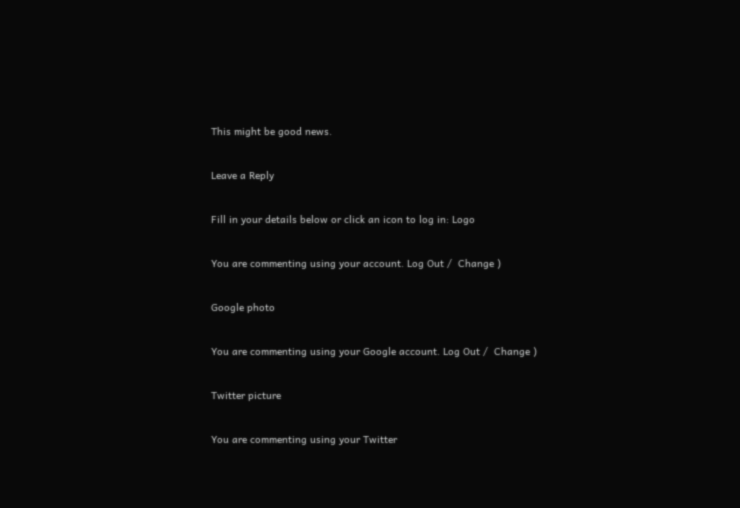This might be good news.

Leave a Reply

Fill in your details below or click an icon to log in: Logo

You are commenting using your account. Log Out /  Change )

Google photo

You are commenting using your Google account. Log Out /  Change )

Twitter picture

You are commenting using your Twitter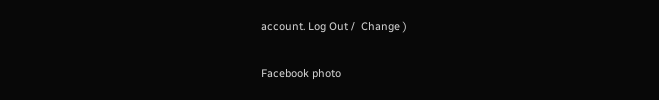account. Log Out /  Change )

Facebook photo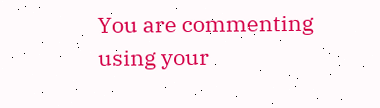You are commenting using your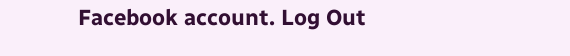Facebook account. Log Out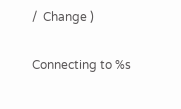/  Change )

Connecting to %s